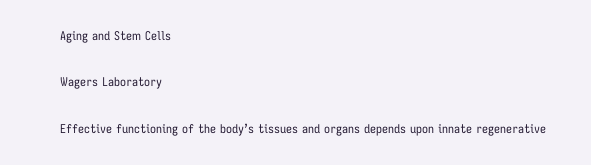Aging and Stem Cells

Wagers Laboratory

Effective functioning of the body’s tissues and organs depends upon innate regenerative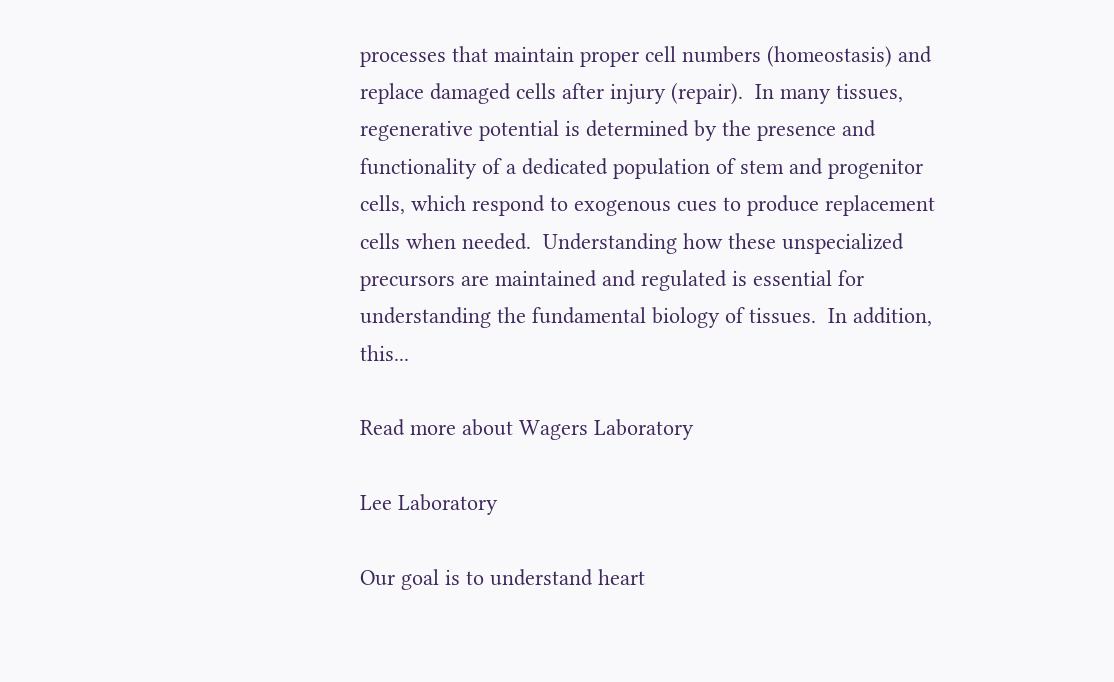processes that maintain proper cell numbers (homeostasis) and replace damaged cells after injury (repair).  In many tissues, regenerative potential is determined by the presence and functionality of a dedicated population of stem and progenitor cells, which respond to exogenous cues to produce replacement cells when needed.  Understanding how these unspecialized precursors are maintained and regulated is essential for understanding the fundamental biology of tissues.  In addition, this...

Read more about Wagers Laboratory

Lee Laboratory

Our goal is to understand heart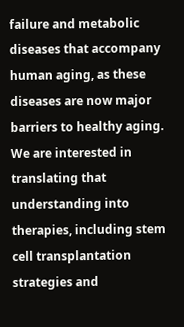failure and metabolic diseases that accompany human aging, as these diseases are now major barriers to healthy aging. We are interested in translating that understanding into therapies, including stem cell transplantation strategies and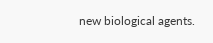new biological agents.